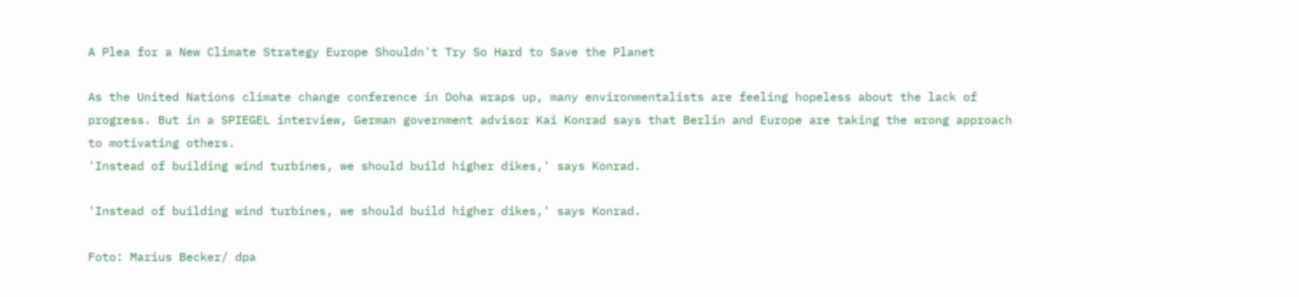A Plea for a New Climate Strategy Europe Shouldn't Try So Hard to Save the Planet

As the United Nations climate change conference in Doha wraps up, many environmentalists are feeling hopeless about the lack of progress. But in a SPIEGEL interview, German government advisor Kai Konrad says that Berlin and Europe are taking the wrong approach to motivating others.
'Instead of building wind turbines, we should build higher dikes,' says Konrad.

'Instead of building wind turbines, we should build higher dikes,' says Konrad.

Foto: Marius Becker/ dpa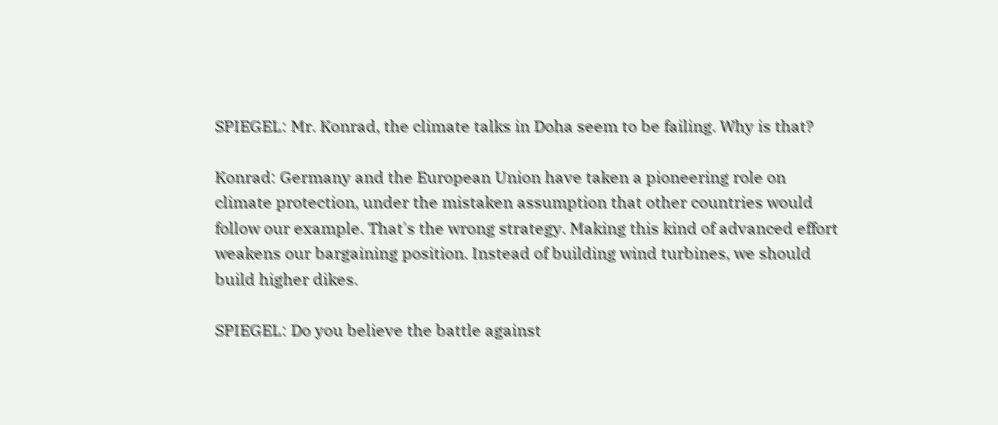SPIEGEL: Mr. Konrad, the climate talks in Doha seem to be failing. Why is that?

Konrad: Germany and the European Union have taken a pioneering role on climate protection, under the mistaken assumption that other countries would follow our example. That's the wrong strategy. Making this kind of advanced effort weakens our bargaining position. Instead of building wind turbines, we should build higher dikes.

SPIEGEL: Do you believe the battle against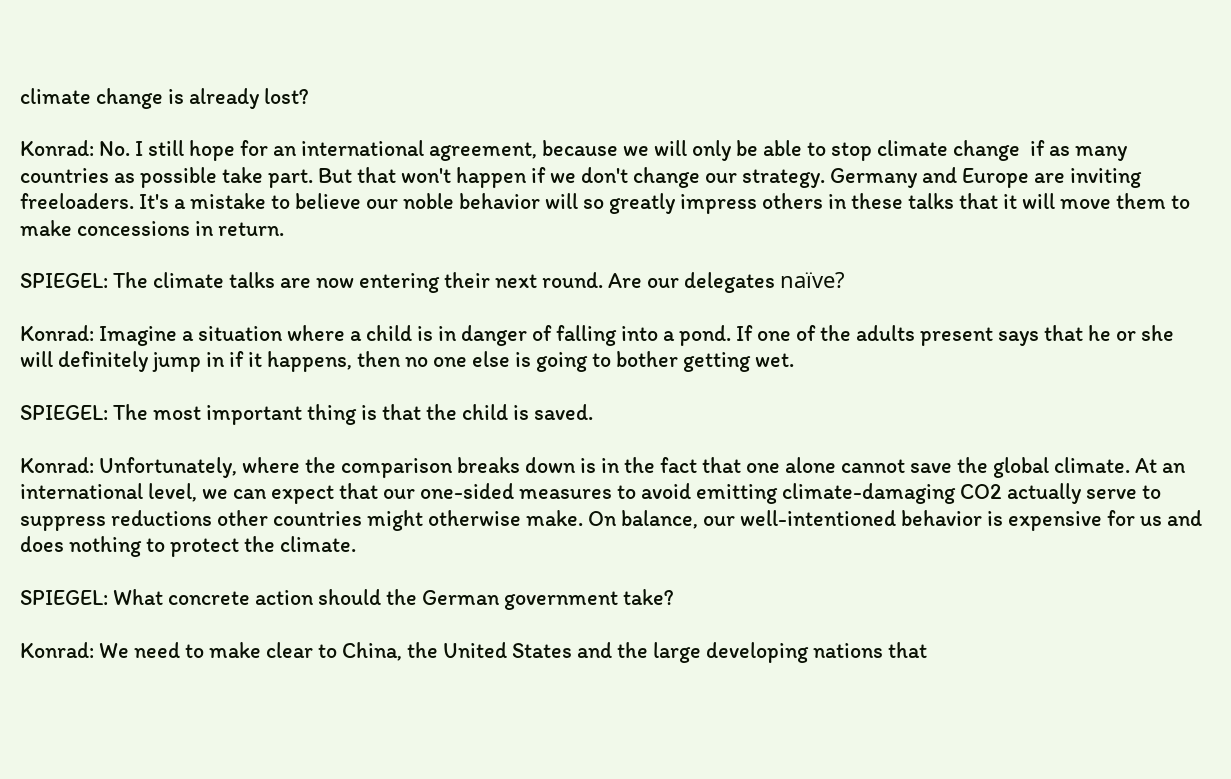climate change is already lost?

Konrad: No. I still hope for an international agreement, because we will only be able to stop climate change  if as many countries as possible take part. But that won't happen if we don't change our strategy. Germany and Europe are inviting freeloaders. It's a mistake to believe our noble behavior will so greatly impress others in these talks that it will move them to make concessions in return.

SPIEGEL: The climate talks are now entering their next round. Are our delegates naïve?

Konrad: Imagine a situation where a child is in danger of falling into a pond. If one of the adults present says that he or she will definitely jump in if it happens, then no one else is going to bother getting wet.

SPIEGEL: The most important thing is that the child is saved.

Konrad: Unfortunately, where the comparison breaks down is in the fact that one alone cannot save the global climate. At an international level, we can expect that our one-sided measures to avoid emitting climate-damaging CO2 actually serve to suppress reductions other countries might otherwise make. On balance, our well-intentioned behavior is expensive for us and does nothing to protect the climate.

SPIEGEL: What concrete action should the German government take?

Konrad: We need to make clear to China, the United States and the large developing nations that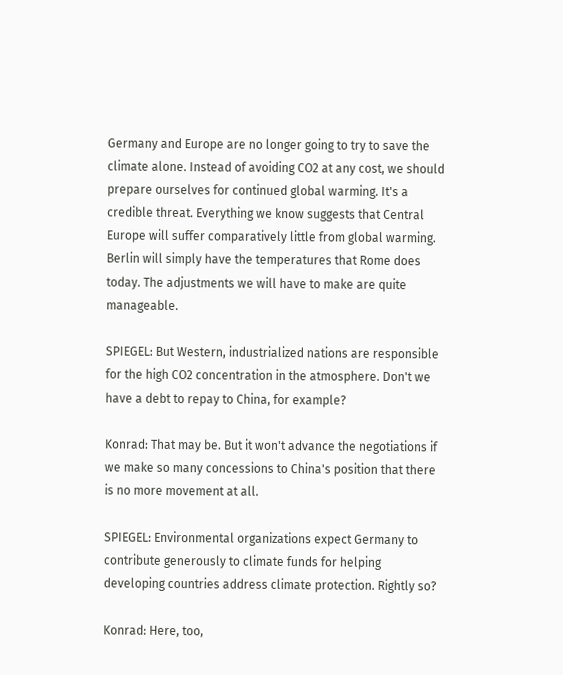Germany and Europe are no longer going to try to save the climate alone. Instead of avoiding CO2 at any cost, we should prepare ourselves for continued global warming. It's a credible threat. Everything we know suggests that Central Europe will suffer comparatively little from global warming. Berlin will simply have the temperatures that Rome does today. The adjustments we will have to make are quite manageable.

SPIEGEL: But Western, industrialized nations are responsible for the high CO2 concentration in the atmosphere. Don't we have a debt to repay to China, for example?

Konrad: That may be. But it won't advance the negotiations if we make so many concessions to China's position that there is no more movement at all.

SPIEGEL: Environmental organizations expect Germany to contribute generously to climate funds for helping developing countries address climate protection. Rightly so?

Konrad: Here, too,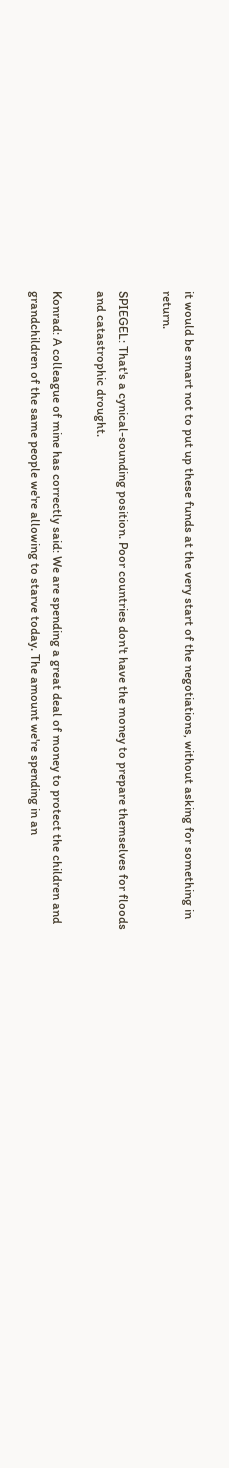it would be smart not to put up these funds at the very start of the negotiations, without asking for something in return.

SPIEGEL: That's a cynical-sounding position. Poor countries don't have the money to prepare themselves for floods and catastrophic drought.

Konrad: A colleague of mine has correctly said: We are spending a great deal of money to protect the children and grandchildren of the same people we're allowing to starve today. The amount we're spending in an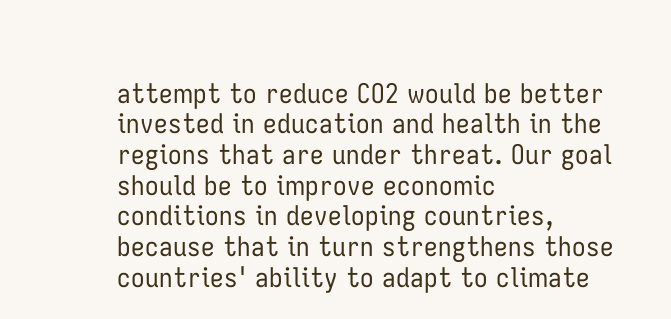attempt to reduce CO2 would be better invested in education and health in the regions that are under threat. Our goal should be to improve economic conditions in developing countries, because that in turn strengthens those countries' ability to adapt to climate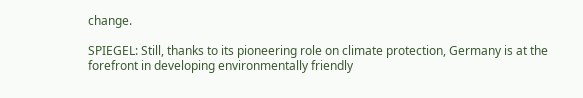change.

SPIEGEL: Still, thanks to its pioneering role on climate protection, Germany is at the forefront in developing environmentally friendly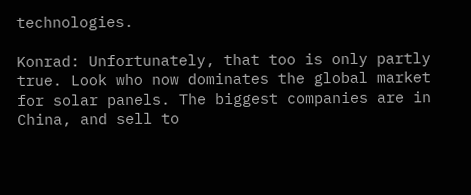technologies.

Konrad: Unfortunately, that too is only partly true. Look who now dominates the global market for solar panels. The biggest companies are in China, and sell to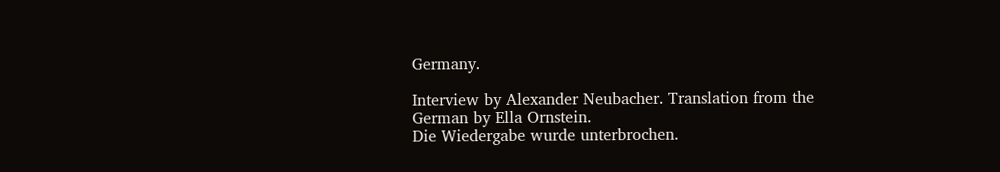Germany.

Interview by Alexander Neubacher. Translation from the German by Ella Ornstein.
Die Wiedergabe wurde unterbrochen.